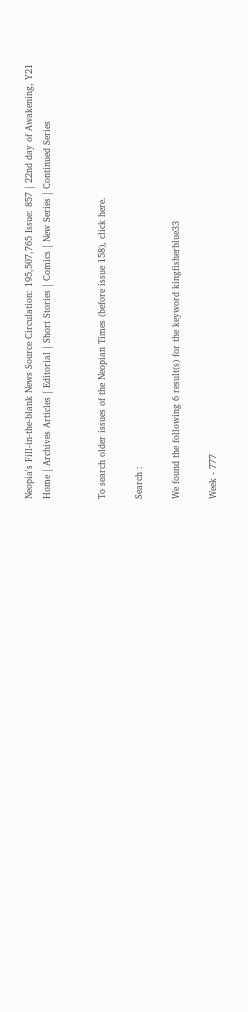Neopia's Fill-in-the-blank News Source Circulation: 195,507,765 Issue: 857 | 22nd day of Awakening, Y21
Home | Archives Articles | Editorial | Short Stories | Comics | New Series | Continued Series


To search older issues of the Neopian Times (before issue 158), click here.

Search :

We found the following 6 result(s) for the keyword kingfisherblue33

Week - 777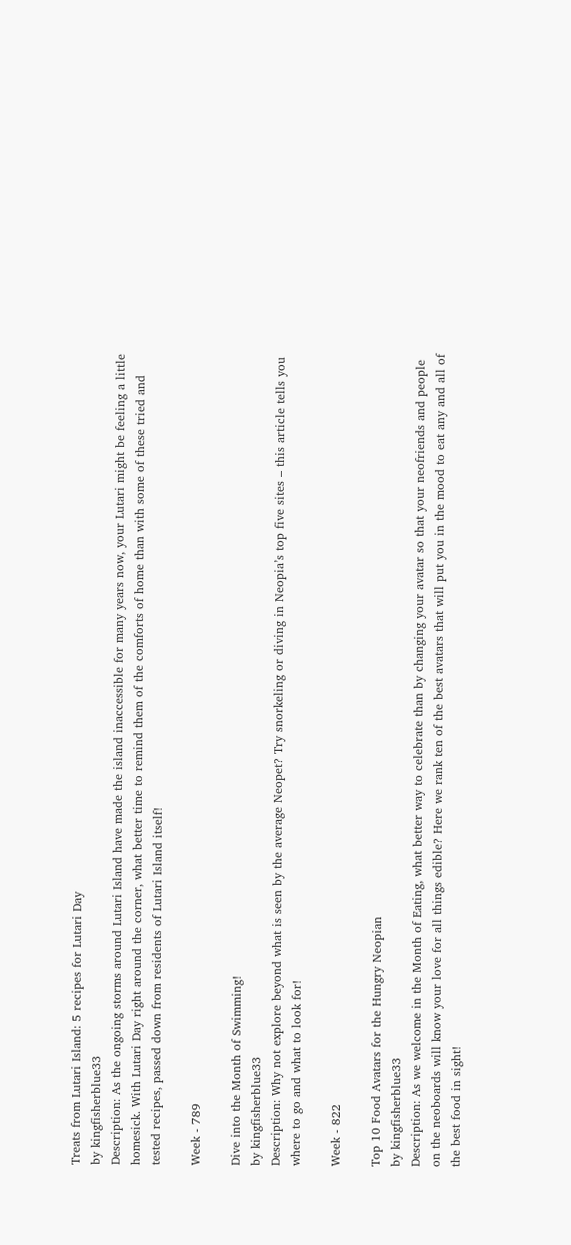Treats from Lutari Island: 5 recipes for Lutari Day
by kingfisherblue33
Description: As the ongoing storms around Lutari Island have made the island inaccessible for many years now, your Lutari might be feeling a little homesick. With Lutari Day right around the corner, what better time to remind them of the comforts of home than with some of these tried and tested recipes, passed down from residents of Lutari Island itself!

Week - 789

Dive into the Month of Swimming!
by kingfisherblue33
Description: Why not explore beyond what is seen by the average Neopet? Try snorkeling or diving in Neopia’s top five sites – this article tells you where to go and what to look for!

Week - 822

Top 10 Food Avatars for the Hungry Neopian
by kingfisherblue33
Description: As we welcome in the Month of Eating, what better way to celebrate than by changing your avatar so that your neofriends and people on the neoboards will know your love for all things edible? Here we rank ten of the best avatars that will put you in the mood to eat any and all of the best food in sight!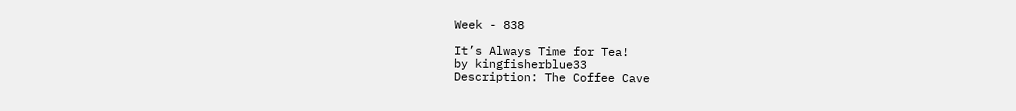Week - 838

It’s Always Time for Tea!
by kingfisherblue33
Description: The Coffee Cave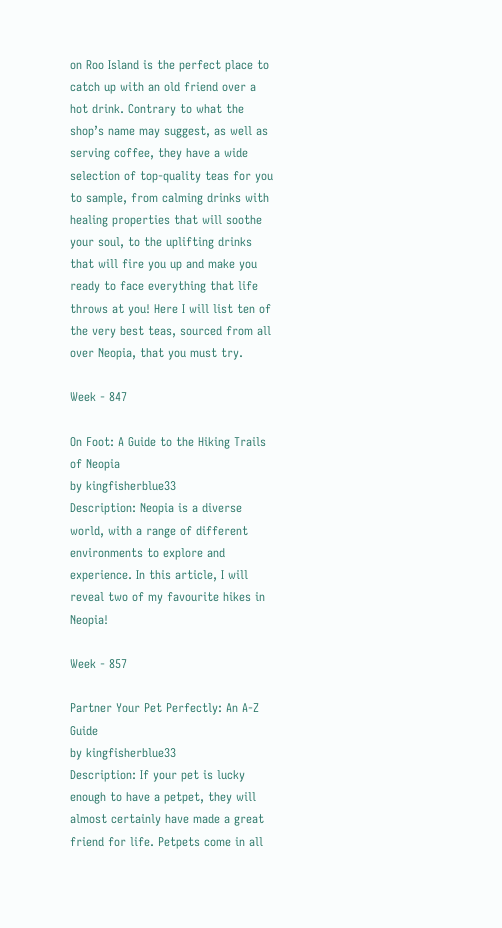on Roo Island is the perfect place to catch up with an old friend over a hot drink. Contrary to what the shop’s name may suggest, as well as serving coffee, they have a wide selection of top-quality teas for you to sample, from calming drinks with healing properties that will soothe your soul, to the uplifting drinks that will fire you up and make you ready to face everything that life throws at you! Here I will list ten of the very best teas, sourced from all over Neopia, that you must try.

Week - 847

On Foot: A Guide to the Hiking Trails of Neopia
by kingfisherblue33
Description: Neopia is a diverse world, with a range of different environments to explore and experience. In this article, I will reveal two of my favourite hikes in Neopia!

Week - 857

Partner Your Pet Perfectly: An A-Z Guide
by kingfisherblue33
Description: If your pet is lucky enough to have a petpet, they will almost certainly have made a great friend for life. Petpets come in all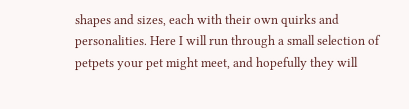shapes and sizes, each with their own quirks and personalities. Here I will run through a small selection of petpets your pet might meet, and hopefully they will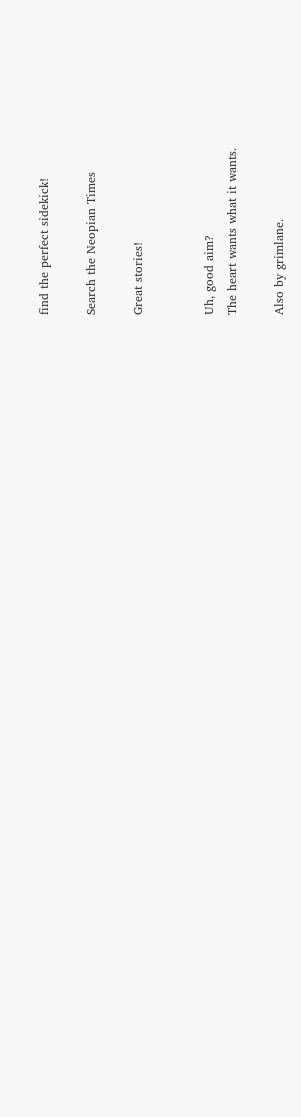find the perfect sidekick!

Search the Neopian Times

Great stories!


Uh, good aim?
The heart wants what it wants.

Also by grimlane.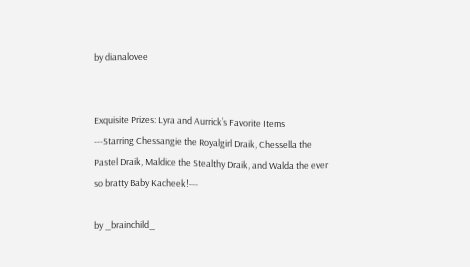by dianalovee


Exquisite Prizes: Lyra and Aurrick’s Favorite Items
---Starring Chessangie the Royalgirl Draik, Chessella the Pastel Draik, Maldice the Stealthy Draik, and Walda the ever so bratty Baby Kacheek!---

by _brainchild_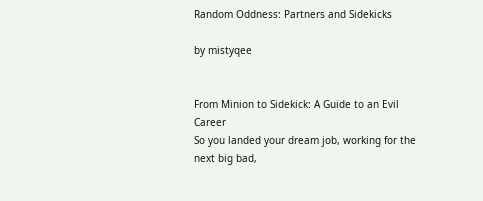Random Oddness: Partners and Sidekicks

by mistyqee


From Minion to Sidekick: A Guide to an Evil Career
So you landed your dream job, working for the next big bad,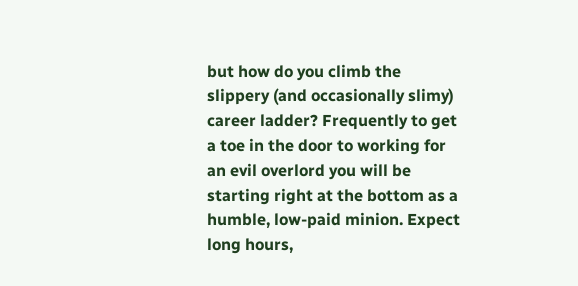but how do you climb the slippery (and occasionally slimy) career ladder? Frequently to get a toe in the door to working for an evil overlord you will be starting right at the bottom as a humble, low-paid minion. Expect long hours,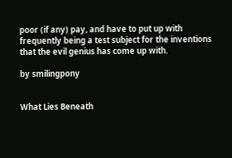poor (if any) pay, and have to put up with frequently being a test subject for the inventions that the evil genius has come up with.

by smilingpony


What Lies Beneath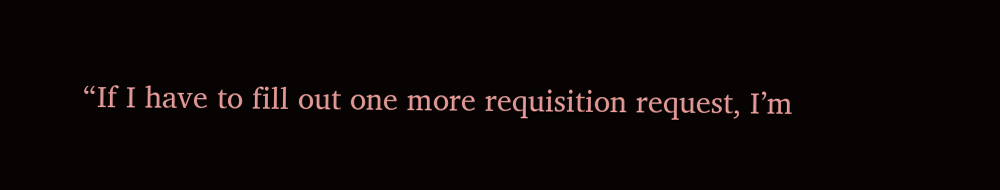“If I have to fill out one more requisition request, I’m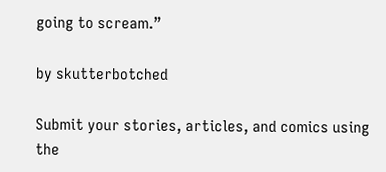going to scream.”

by skutterbotched

Submit your stories, articles, and comics using the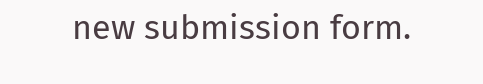new submission form.